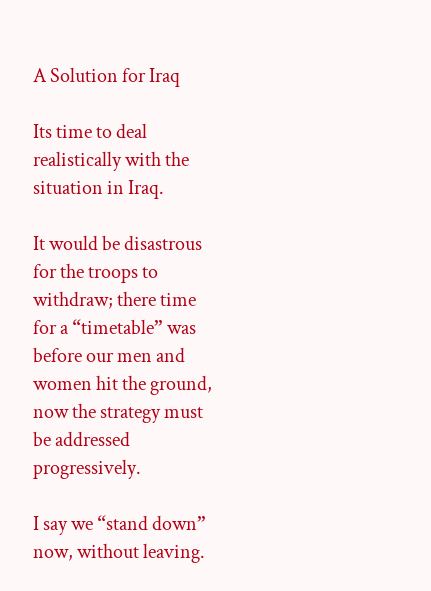A Solution for Iraq

Its time to deal realistically with the situation in Iraq.

It would be disastrous for the troops to withdraw; there time for a “timetable” was before our men and women hit the ground, now the strategy must be addressed progressively.

I say we “stand down” now, without leaving.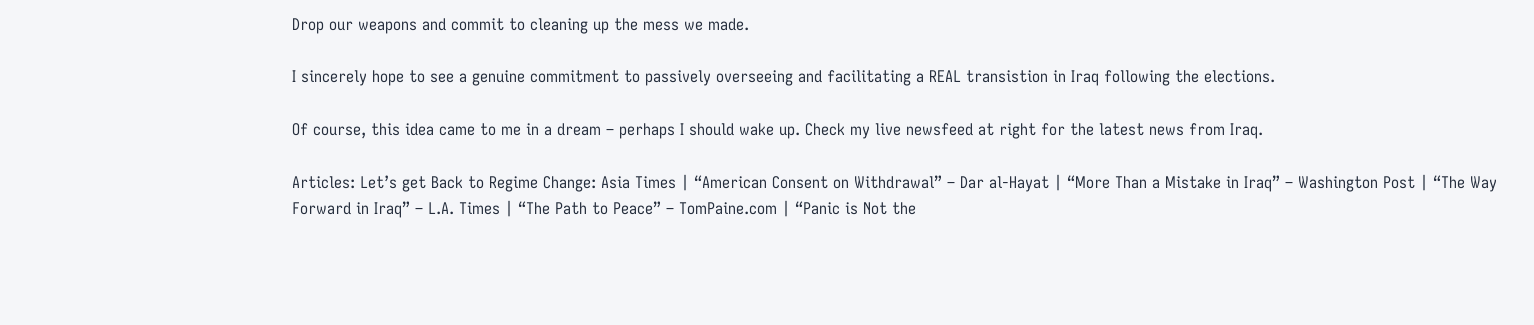Drop our weapons and commit to cleaning up the mess we made.

I sincerely hope to see a genuine commitment to passively overseeing and facilitating a REAL transistion in Iraq following the elections.

Of course, this idea came to me in a dream – perhaps I should wake up. Check my live newsfeed at right for the latest news from Iraq.

Articles: Let’s get Back to Regime Change: Asia Times | “American Consent on Withdrawal” – Dar al-Hayat | “More Than a Mistake in Iraq” – Washington Post | “The Way Forward in Iraq” – L.A. Times | “The Path to Peace” – TomPaine.com | “Panic is Not the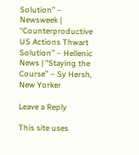Solution” – Newsweek | “Counterproductive US Actions Thwart Solution” – Hellenic News | “Staying the Course” – Sy Hersh, New Yorker

Leave a Reply

This site uses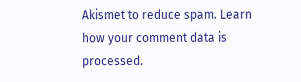Akismet to reduce spam. Learn how your comment data is processed.